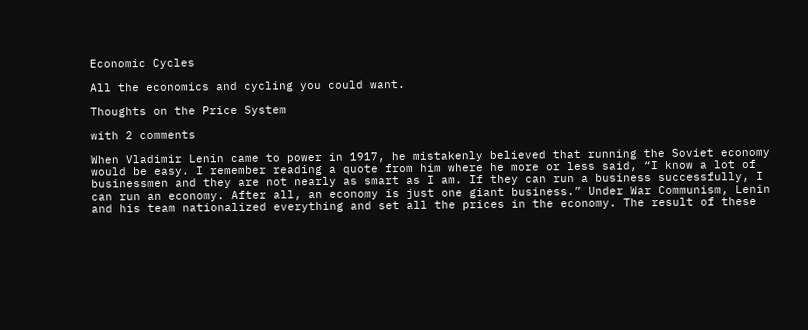Economic Cycles

All the economics and cycling you could want.

Thoughts on the Price System

with 2 comments

When Vladimir Lenin came to power in 1917, he mistakenly believed that running the Soviet economy would be easy. I remember reading a quote from him where he more or less said, “I know a lot of businessmen and they are not nearly as smart as I am. If they can run a business successfully, I can run an economy. After all, an economy is just one giant business.” Under War Communism, Lenin and his team nationalized everything and set all the prices in the economy. The result of these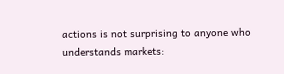actions is not surprising to anyone who understands markets: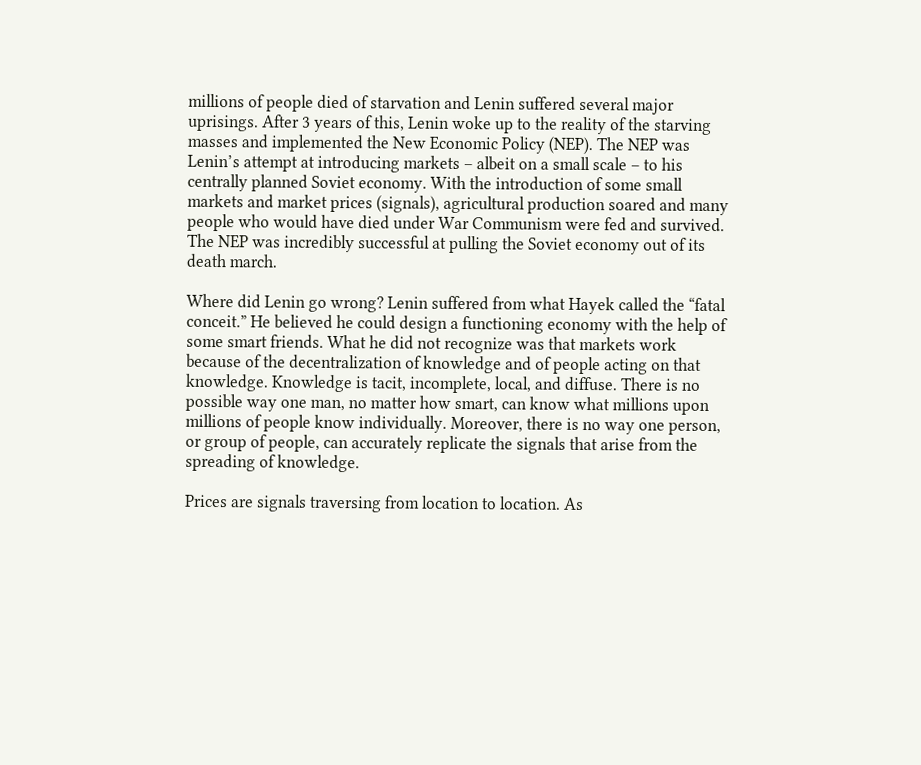millions of people died of starvation and Lenin suffered several major uprisings. After 3 years of this, Lenin woke up to the reality of the starving masses and implemented the New Economic Policy (NEP). The NEP was Lenin’s attempt at introducing markets – albeit on a small scale – to his centrally planned Soviet economy. With the introduction of some small markets and market prices (signals), agricultural production soared and many people who would have died under War Communism were fed and survived. The NEP was incredibly successful at pulling the Soviet economy out of its death march.

Where did Lenin go wrong? Lenin suffered from what Hayek called the “fatal conceit.” He believed he could design a functioning economy with the help of some smart friends. What he did not recognize was that markets work because of the decentralization of knowledge and of people acting on that knowledge. Knowledge is tacit, incomplete, local, and diffuse. There is no possible way one man, no matter how smart, can know what millions upon millions of people know individually. Moreover, there is no way one person, or group of people, can accurately replicate the signals that arise from the spreading of knowledge.

Prices are signals traversing from location to location. As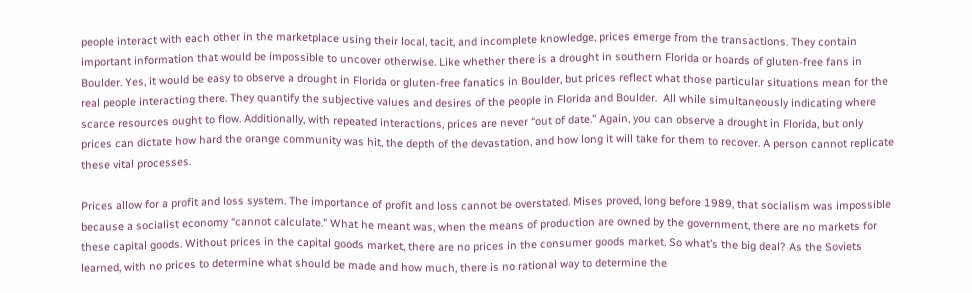people interact with each other in the marketplace using their local, tacit, and incomplete knowledge, prices emerge from the transactions. They contain important information that would be impossible to uncover otherwise. Like whether there is a drought in southern Florida or hoards of gluten-free fans in Boulder. Yes, it would be easy to observe a drought in Florida or gluten-free fanatics in Boulder, but prices reflect what those particular situations mean for the real people interacting there. They quantify the subjective values and desires of the people in Florida and Boulder.  All while simultaneously indicating where scarce resources ought to flow. Additionally, with repeated interactions, prices are never “out of date.” Again, you can observe a drought in Florida, but only prices can dictate how hard the orange community was hit, the depth of the devastation, and how long it will take for them to recover. A person cannot replicate these vital processes.

Prices allow for a profit and loss system. The importance of profit and loss cannot be overstated. Mises proved, long before 1989, that socialism was impossible because a socialist economy “cannot calculate.” What he meant was, when the means of production are owned by the government, there are no markets for these capital goods. Without prices in the capital goods market, there are no prices in the consumer goods market. So what’s the big deal? As the Soviets learned, with no prices to determine what should be made and how much, there is no rational way to determine the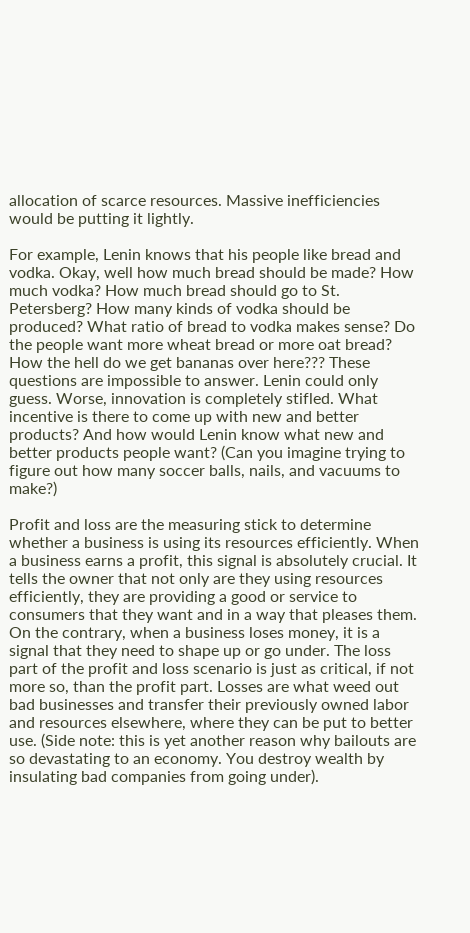allocation of scarce resources. Massive inefficiencies would be putting it lightly.

For example, Lenin knows that his people like bread and vodka. Okay, well how much bread should be made? How much vodka? How much bread should go to St. Petersberg? How many kinds of vodka should be produced? What ratio of bread to vodka makes sense? Do the people want more wheat bread or more oat bread? How the hell do we get bananas over here??? These questions are impossible to answer. Lenin could only guess. Worse, innovation is completely stifled. What incentive is there to come up with new and better products? And how would Lenin know what new and better products people want? (Can you imagine trying to figure out how many soccer balls, nails, and vacuums to make?)

Profit and loss are the measuring stick to determine whether a business is using its resources efficiently. When a business earns a profit, this signal is absolutely crucial. It tells the owner that not only are they using resources efficiently, they are providing a good or service to consumers that they want and in a way that pleases them. On the contrary, when a business loses money, it is a signal that they need to shape up or go under. The loss part of the profit and loss scenario is just as critical, if not more so, than the profit part. Losses are what weed out bad businesses and transfer their previously owned labor and resources elsewhere, where they can be put to better use. (Side note: this is yet another reason why bailouts are so devastating to an economy. You destroy wealth by insulating bad companies from going under).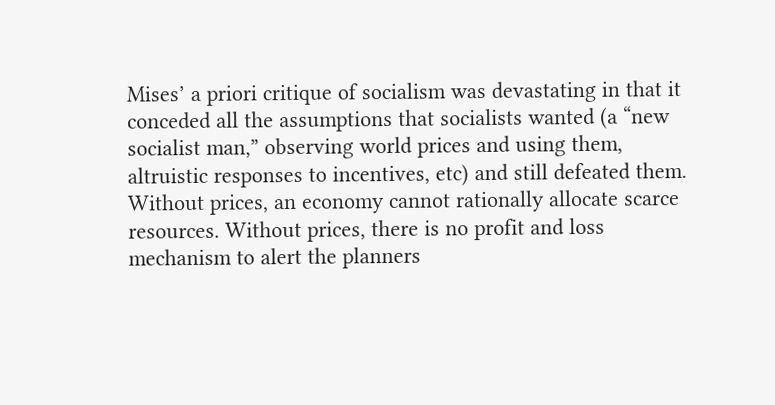Mises’ a priori critique of socialism was devastating in that it conceded all the assumptions that socialists wanted (a “new socialist man,” observing world prices and using them, altruistic responses to incentives, etc) and still defeated them. Without prices, an economy cannot rationally allocate scarce resources. Without prices, there is no profit and loss mechanism to alert the planners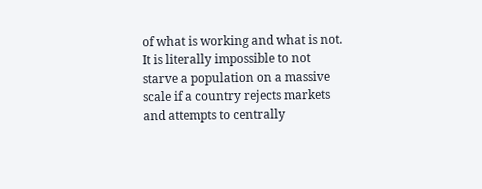of what is working and what is not. It is literally impossible to not starve a population on a massive scale if a country rejects markets and attempts to centrally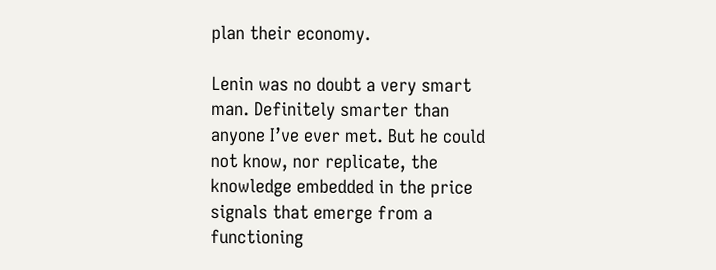plan their economy.

Lenin was no doubt a very smart man. Definitely smarter than anyone I’ve ever met. But he could not know, nor replicate, the knowledge embedded in the price signals that emerge from a functioning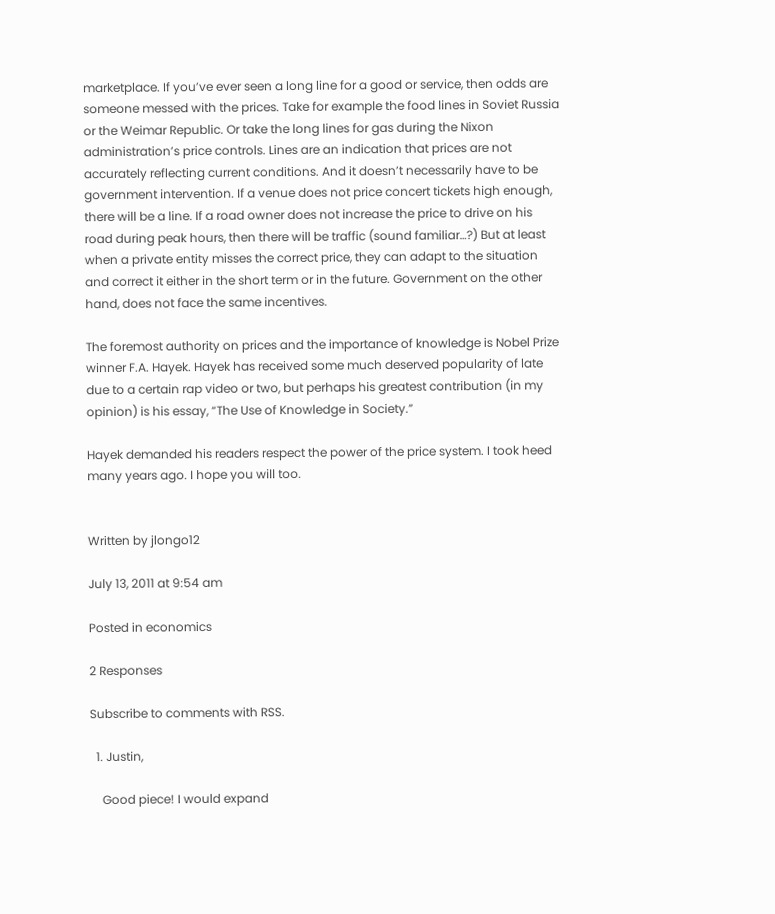marketplace. If you’ve ever seen a long line for a good or service, then odds are someone messed with the prices. Take for example the food lines in Soviet Russia or the Weimar Republic. Or take the long lines for gas during the Nixon administration’s price controls. Lines are an indication that prices are not accurately reflecting current conditions. And it doesn’t necessarily have to be government intervention. If a venue does not price concert tickets high enough, there will be a line. If a road owner does not increase the price to drive on his road during peak hours, then there will be traffic (sound familiar…?) But at least when a private entity misses the correct price, they can adapt to the situation and correct it either in the short term or in the future. Government on the other hand, does not face the same incentives.

The foremost authority on prices and the importance of knowledge is Nobel Prize winner F.A. Hayek. Hayek has received some much deserved popularity of late due to a certain rap video or two, but perhaps his greatest contribution (in my opinion) is his essay, “The Use of Knowledge in Society.”

Hayek demanded his readers respect the power of the price system. I took heed many years ago. I hope you will too.


Written by jlongo12

July 13, 2011 at 9:54 am

Posted in economics

2 Responses

Subscribe to comments with RSS.

  1. Justin,

    Good piece! I would expand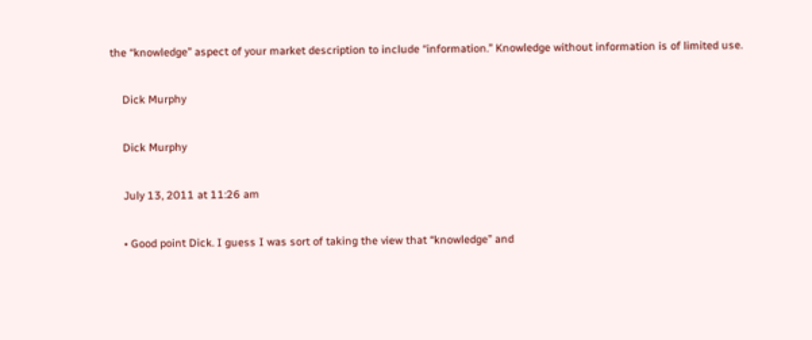the “knowledge” aspect of your market description to include “information.” Knowledge without information is of limited use.

    Dick Murphy

    Dick Murphy

    July 13, 2011 at 11:26 am

    • Good point Dick. I guess I was sort of taking the view that “knowledge” and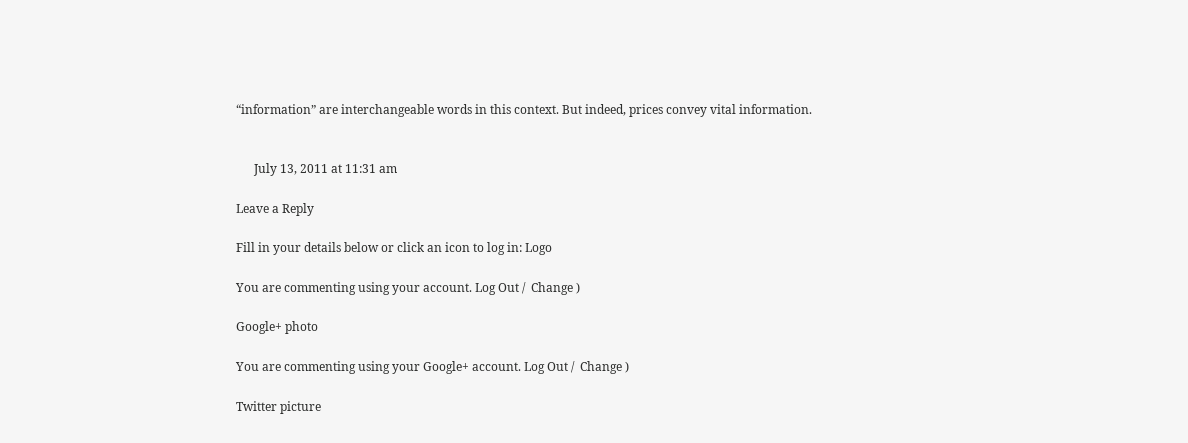“information” are interchangeable words in this context. But indeed, prices convey vital information.


      July 13, 2011 at 11:31 am

Leave a Reply

Fill in your details below or click an icon to log in: Logo

You are commenting using your account. Log Out /  Change )

Google+ photo

You are commenting using your Google+ account. Log Out /  Change )

Twitter picture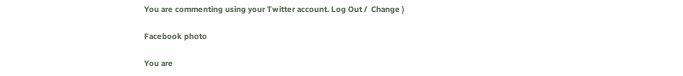You are commenting using your Twitter account. Log Out /  Change )

Facebook photo

You are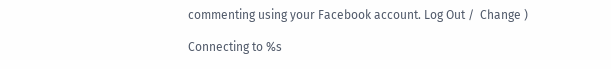commenting using your Facebook account. Log Out /  Change )

Connecting to %s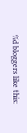%d bloggers like this: